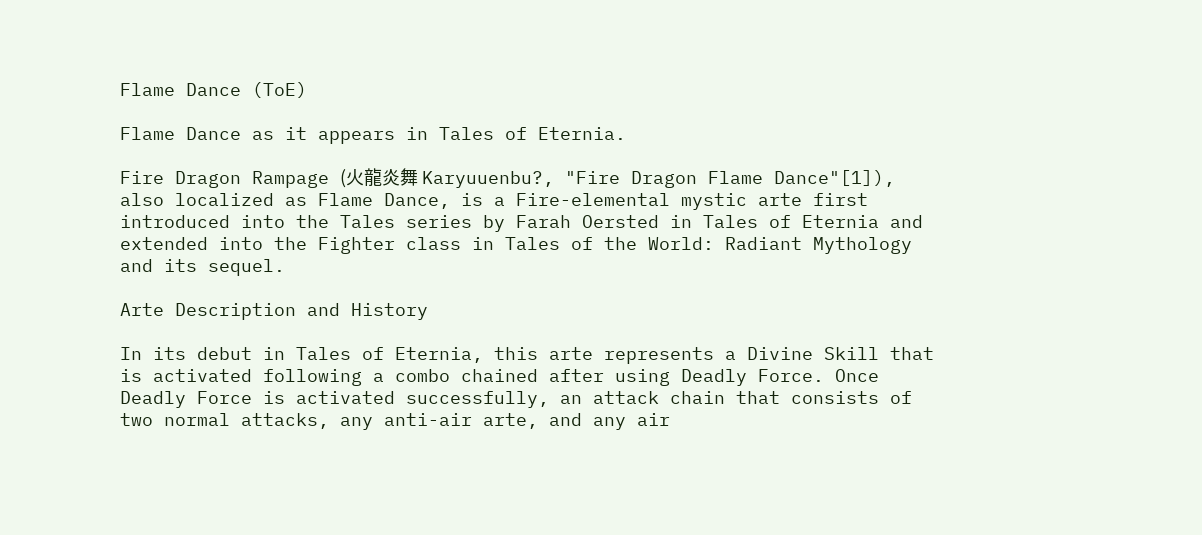Flame Dance (ToE)

Flame Dance as it appears in Tales of Eternia.

Fire Dragon Rampage (火龍炎舞 Karyuuenbu?, "Fire Dragon Flame Dance"[1]), also localized as Flame Dance, is a Fire-elemental mystic arte first introduced into the Tales series by Farah Oersted in Tales of Eternia and extended into the Fighter class in Tales of the World: Radiant Mythology and its sequel.

Arte Description and History

In its debut in Tales of Eternia, this arte represents a Divine Skill that is activated following a combo chained after using Deadly Force. Once Deadly Force is activated successfully, an attack chain that consists of two normal attacks, any anti-air arte, and any air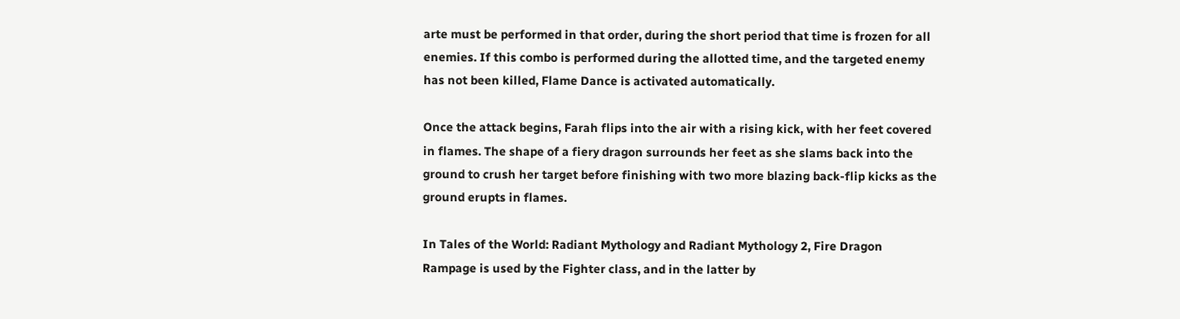arte must be performed in that order, during the short period that time is frozen for all enemies. If this combo is performed during the allotted time, and the targeted enemy has not been killed, Flame Dance is activated automatically.

Once the attack begins, Farah flips into the air with a rising kick, with her feet covered in flames. The shape of a fiery dragon surrounds her feet as she slams back into the ground to crush her target before finishing with two more blazing back-flip kicks as the ground erupts in flames.

In Tales of the World: Radiant Mythology and Radiant Mythology 2, Fire Dragon Rampage is used by the Fighter class, and in the latter by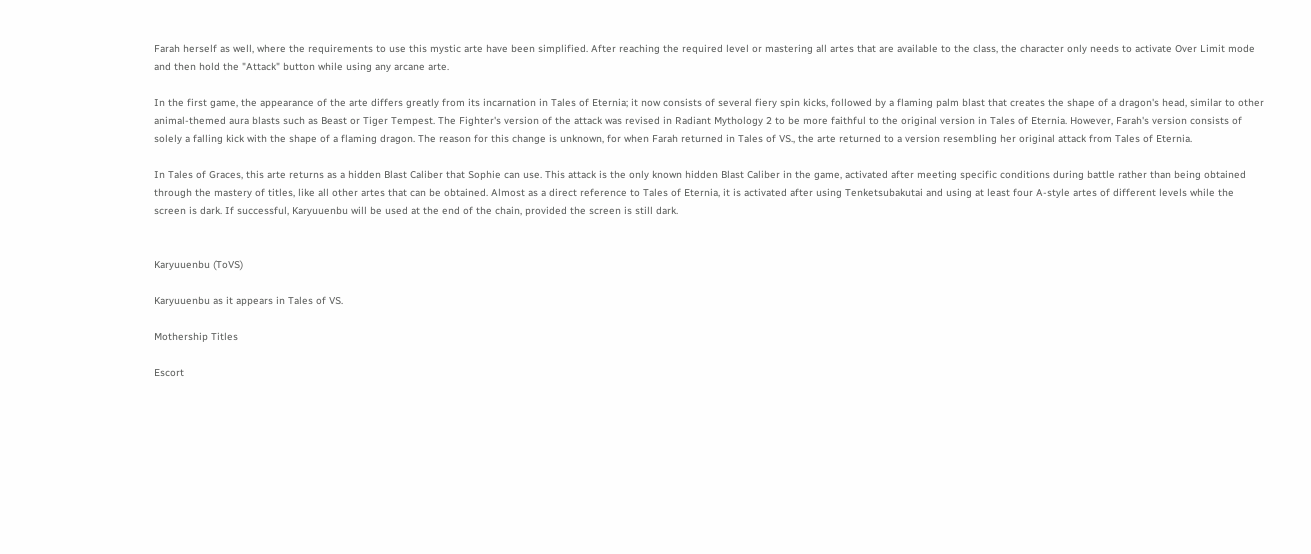Farah herself as well, where the requirements to use this mystic arte have been simplified. After reaching the required level or mastering all artes that are available to the class, the character only needs to activate Over Limit mode and then hold the "Attack" button while using any arcane arte.

In the first game, the appearance of the arte differs greatly from its incarnation in Tales of Eternia; it now consists of several fiery spin kicks, followed by a flaming palm blast that creates the shape of a dragon's head, similar to other animal-themed aura blasts such as Beast or Tiger Tempest. The Fighter's version of the attack was revised in Radiant Mythology 2 to be more faithful to the original version in Tales of Eternia. However, Farah's version consists of solely a falling kick with the shape of a flaming dragon. The reason for this change is unknown, for when Farah returned in Tales of VS., the arte returned to a version resembling her original attack from Tales of Eternia.

In Tales of Graces, this arte returns as a hidden Blast Caliber that Sophie can use. This attack is the only known hidden Blast Caliber in the game, activated after meeting specific conditions during battle rather than being obtained through the mastery of titles, like all other artes that can be obtained. Almost as a direct reference to Tales of Eternia, it is activated after using Tenketsubakutai and using at least four A-style artes of different levels while the screen is dark. If successful, Karyuuenbu will be used at the end of the chain, provided the screen is still dark.


Karyuuenbu (ToVS)

Karyuuenbu as it appears in Tales of VS.

Mothership Titles

Escort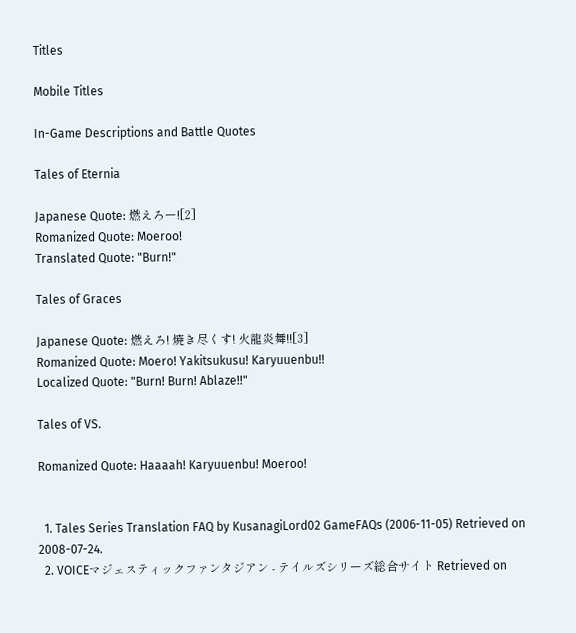Titles

Mobile Titles

In-Game Descriptions and Battle Quotes

Tales of Eternia

Japanese Quote: 燃えろー![2]
Romanized Quote: Moeroo!
Translated Quote: "Burn!"

Tales of Graces

Japanese Quote: 燃えろ! 焼き尽くす! 火龍炎舞!![3]
Romanized Quote: Moero! Yakitsukusu! Karyuuenbu!!
Localized Quote: "Burn! Burn! Ablaze!!"

Tales of VS.

Romanized Quote: Haaaah! Karyuuenbu! Moeroo!


  1. Tales Series Translation FAQ by KusanagiLord02 GameFAQs (2006-11-05) Retrieved on 2008-07-24.
  2. VOICEマジェスティックファンタジアン - テイルズシリーズ総合サイト Retrieved on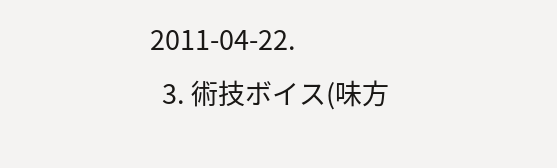2011-04-22.
  3. 術技ボイス(味方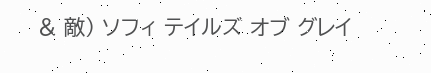& 敵) ソフィ テイルズ オブ グレイ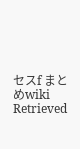セスf まとめwiki Retrieved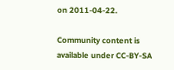on 2011-04-22.

Community content is available under CC-BY-SA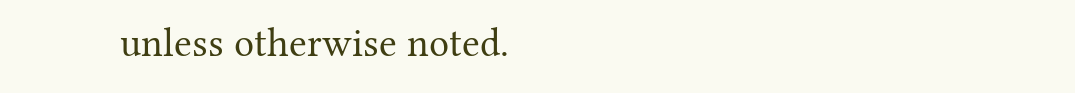unless otherwise noted.